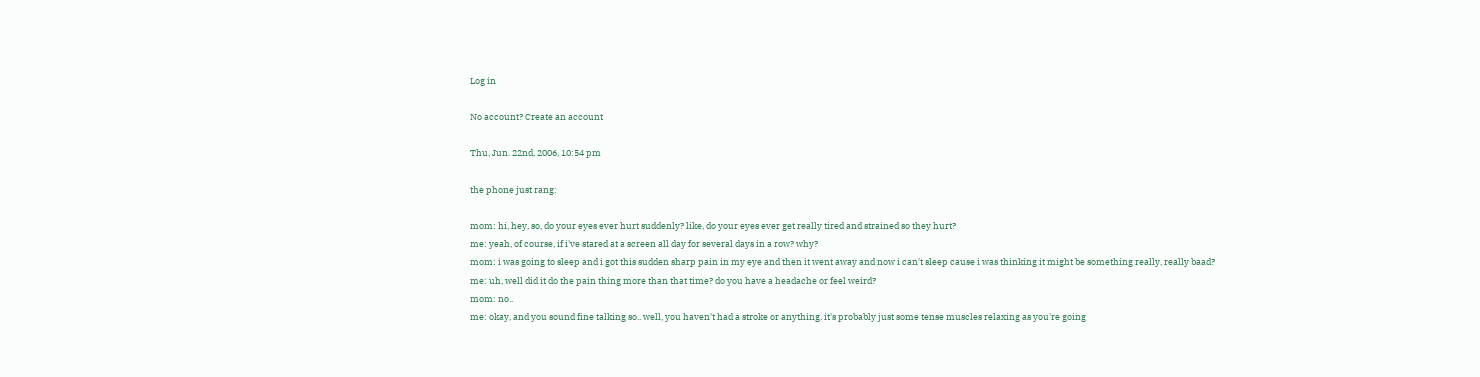Log in

No account? Create an account

Thu, Jun. 22nd, 2006, 10:54 pm

the phone just rang:

mom: hi, hey, so, do your eyes ever hurt suddenly? like, do your eyes ever get really tired and strained so they hurt?
me: yeah, of course, if i've stared at a screen all day for several days in a row? why?
mom: i was going to sleep and i got this sudden sharp pain in my eye and then it went away and now i can't sleep cause i was thinking it might be something really, really baad?
me: uh, well did it do the pain thing more than that time? do you have a headache or feel weird?
mom: no..
me: okay, and you sound fine talking so.. well, you haven't had a stroke or anything. it's probably just some tense muscles relaxing as you're going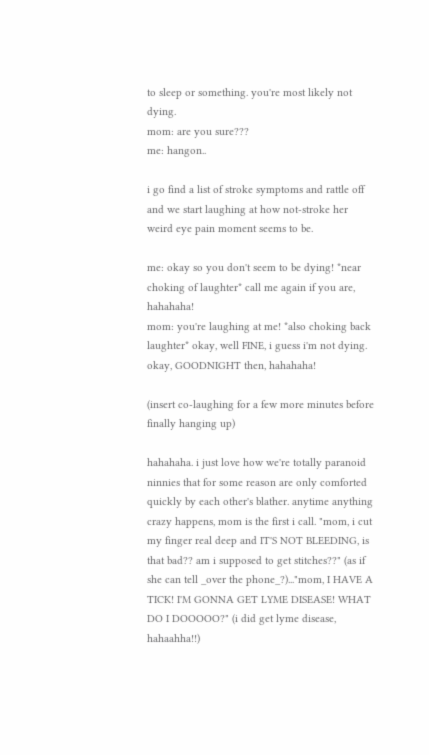to sleep or something. you're most likely not dying.
mom: are you sure???
me: hangon..

i go find a list of stroke symptoms and rattle off and we start laughing at how not-stroke her weird eye pain moment seems to be.

me: okay so you don't seem to be dying! *near choking of laughter* call me again if you are, hahahaha!
mom: you're laughing at me! *also choking back laughter* okay, well FINE, i guess i'm not dying. okay, GOODNIGHT then, hahahaha!

(insert co-laughing for a few more minutes before finally hanging up)

hahahaha. i just love how we're totally paranoid ninnies that for some reason are only comforted quickly by each other's blather. anytime anything crazy happens, mom is the first i call. "mom, i cut my finger real deep and IT'S NOT BLEEDING, is that bad?? am i supposed to get stitches??" (as if she can tell _over the phone_?)..."mom, I HAVE A TICK! I'M GONNA GET LYME DISEASE! WHAT DO I DOOOOO?" (i did get lyme disease, hahaahha!!)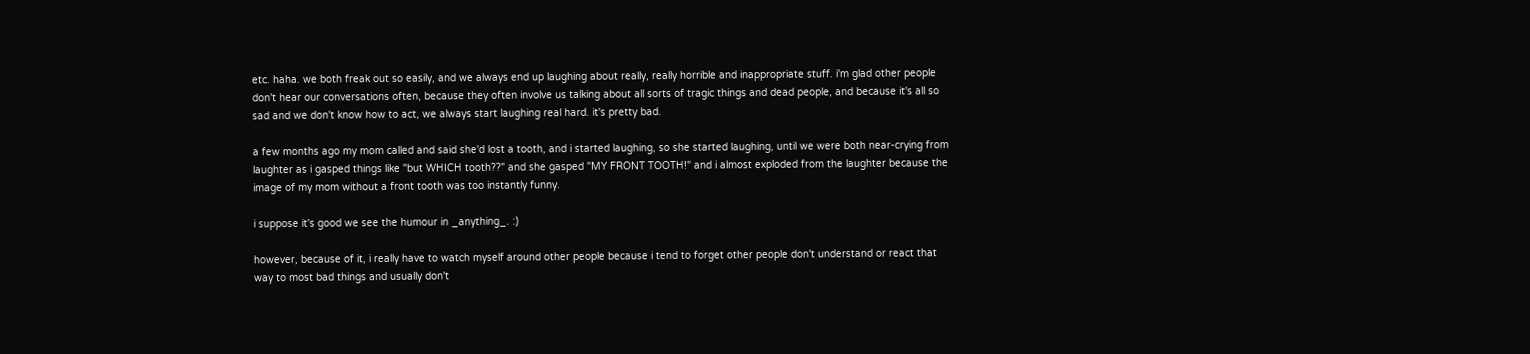etc. haha. we both freak out so easily, and we always end up laughing about really, really horrible and inappropriate stuff. i'm glad other people don't hear our conversations often, because they often involve us talking about all sorts of tragic things and dead people, and because it's all so sad and we don't know how to act, we always start laughing real hard. it's pretty bad.

a few months ago my mom called and said she'd lost a tooth, and i started laughing, so she started laughing, until we were both near-crying from laughter as i gasped things like "but WHICH tooth??" and she gasped "MY FRONT TOOTH!" and i almost exploded from the laughter because the image of my mom without a front tooth was too instantly funny.

i suppose it's good we see the humour in _anything_. :)

however, because of it, i really have to watch myself around other people because i tend to forget other people don't understand or react that way to most bad things and usually don't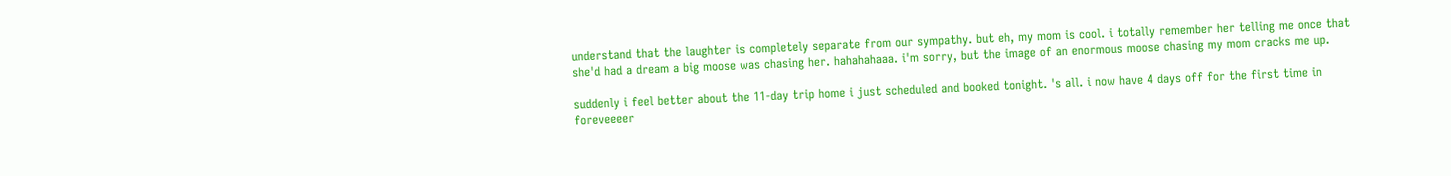understand that the laughter is completely separate from our sympathy. but eh, my mom is cool. i totally remember her telling me once that she'd had a dream a big moose was chasing her. hahahahaaa. i'm sorry, but the image of an enormous moose chasing my mom cracks me up.

suddenly i feel better about the 11-day trip home i just scheduled and booked tonight. 's all. i now have 4 days off for the first time in foreveeeer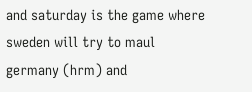and saturday is the game where sweden will try to maul germany (hrm) and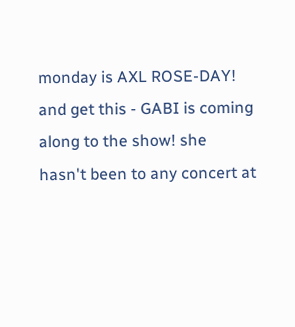monday is AXL ROSE-DAY! and get this - GABI is coming along to the show! she hasn't been to any concert at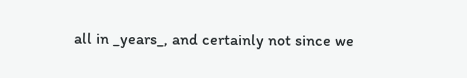all in _years_, and certainly not since we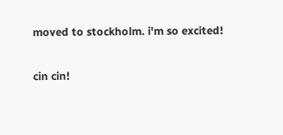moved to stockholm. i'm so excited!

cin cin!